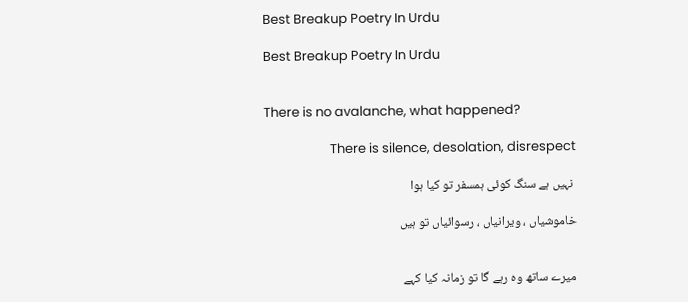Best Breakup Poetry In Urdu

Best Breakup Poetry In Urdu


There is no avalanche, what happened?

                      There is silence, desolation, disrespect

 نہیں ہے سنگ کوئی ہمسفر تو کیا ہوا

خاموشیاں ، ویرانیاں ، رسوائیاں تو ہیں


میرے ساتھ وہ رہے گا تو زمانہ کیا کہے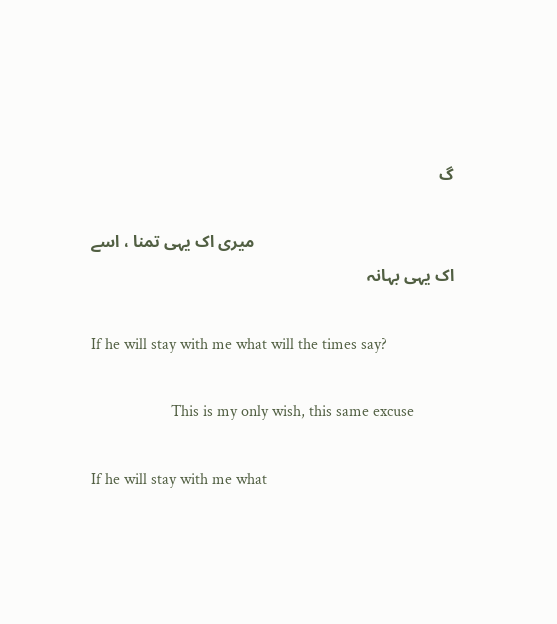گ

                                                میری اک یہی تمنا ، اسے اک یہی بہانہ

If he will stay with me what will the times say?

                    This is my only wish, this same excuse

If he will stay with me what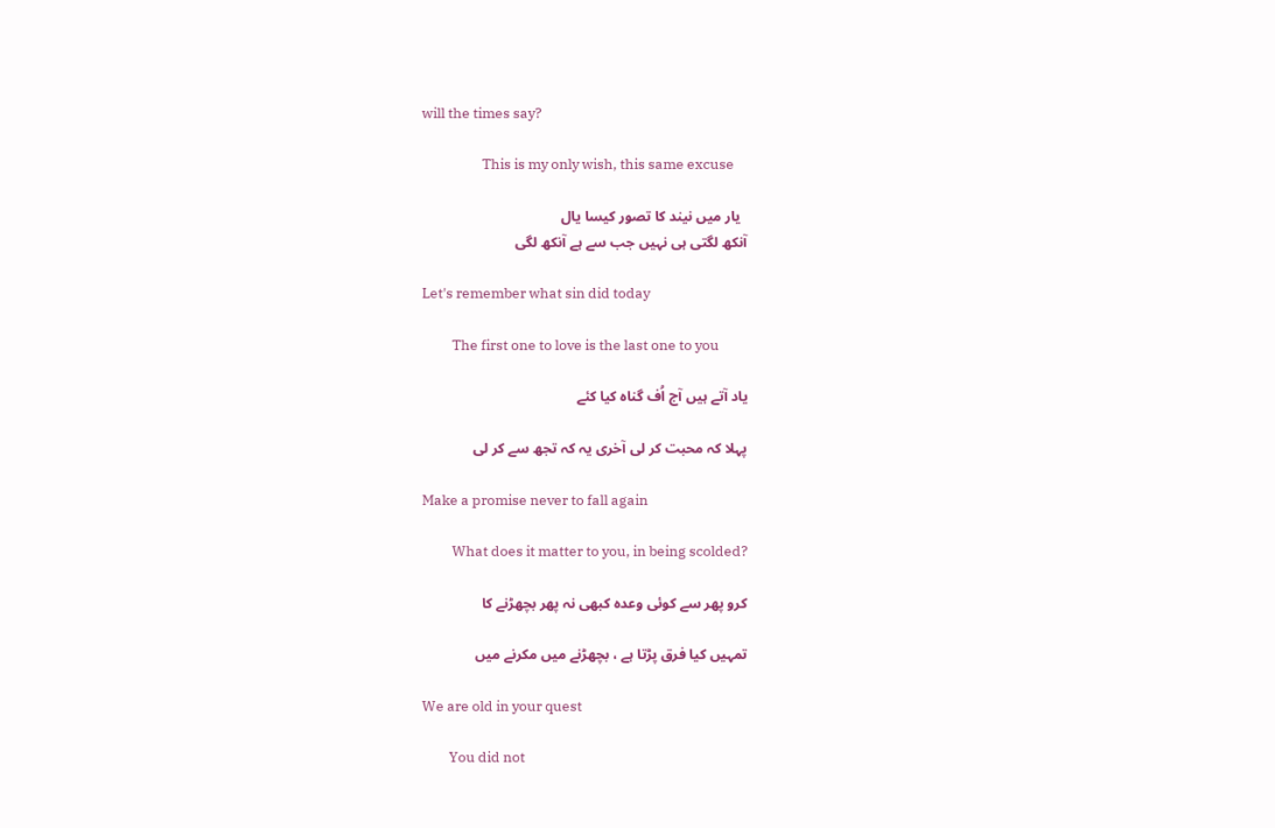will the times say?

                    This is my only wish, this same excuse

  یار میں نیند کا تصور کیسا یال
آنکھ لگتی ہی نہیں جب سے ہے آنکھ لگی

Let's remember what sin did today

          The first one to love is the last one to you

یاد آتے ہیں آج اُف گناہ کیا کئے

پہلا کہ محبت کر لی آخری یہ کہ تجھ سے کر لی

Make a promise never to fall again

          What does it matter to you, in being scolded?

کرو پھر سے کوئی وعدہ کبھی نہ پھر بچھڑنے کا

تمہیں کیا فرق پڑتا ہے ، بچھڑنے میں مکرنے میں

We are old in your quest

         You did not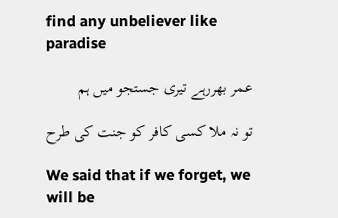find any unbeliever like paradise

عمر بھررہے تیری جستجو میں ہم

تو نہ ملا کسی کافر کو جنت کی طرح

We said that if we forget, we will be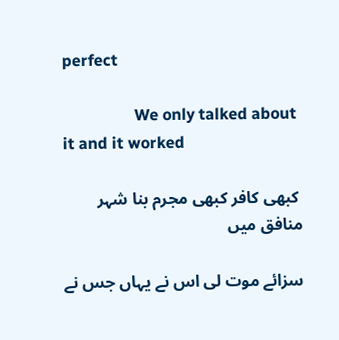perfect

                  We only talked about it and it worked

 کبھی کافر کبھی مجرم بنا شہر منافق میں

سزائے موت لی اس نے یہاں جس نے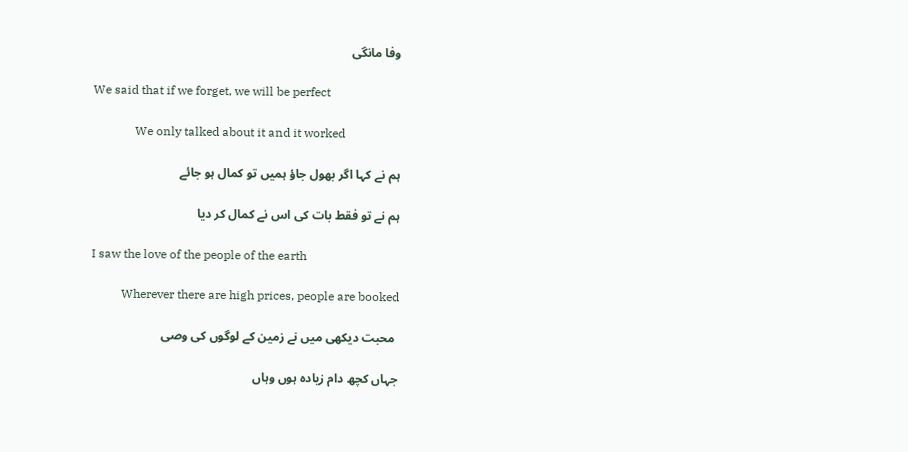وفا مانگی

We said that if we forget, we will be perfect

              We only talked about it and it worked

ہم نے کہا اگر بھول جاؤ ہمیں تو کمال ہو جائے

ہم نے تو فقط بات کی اس نے کمال کر دیا

I saw the love of the people of the earth

          Wherever there are high prices, people are booked

 محبت دیکھی میں نے زمین کے لوگوں کی وصی

جہاں کچھ دام زیادہ ہوں وہاں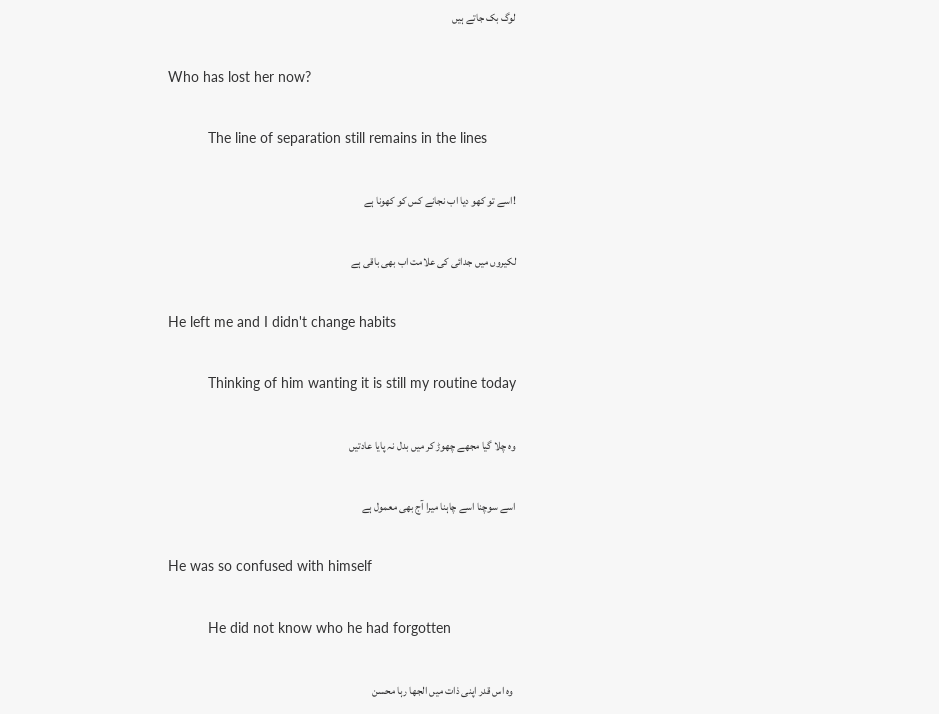لوگ بک جاتے ہیں

Who has lost her now?

          The line of separation still remains in the lines

!اسے تو کھو دیا اب نجانے کس کو کھونا ہے

لکیروں میں جدائی کی علامت اب بھی باقی ہے

He left me and I didn't change habits

          Thinking of him wanting it is still my routine today

وہ چلا گیا مجھے چھوڑ کر میں بدل نہ پایا عادتیں

اسے سوچنا اسے چاہنا میرا آج بھی معمول ہے

He was so confused with himself

          He did not know who he had forgotten

 وہ اس قدر اپنی ذات میں الجھا رہا محسن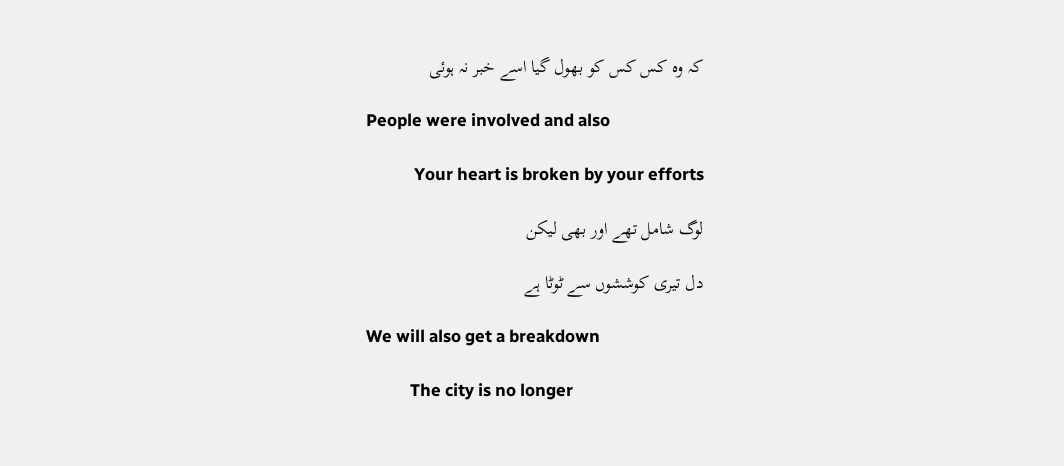کہ وہ کس کس کو بھول گیا اسے خبر نہ ہوئی

People were involved and also

            Your heart is broken by your efforts

لوگ شامل تھے اور بھی لیکن

دل تیری کوششوں سے ٹوٹا ہے

We will also get a breakdown

           The city is no longer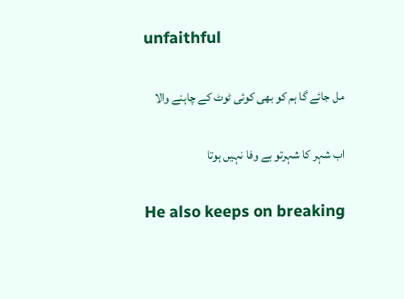unfaithful

مل جائے گا ہم کو بھی کوئی ٹوٹ کے چاہنے والا

اب شہر کا شہرتو بے وفا نہیں ہوتا

He also keeps on breaking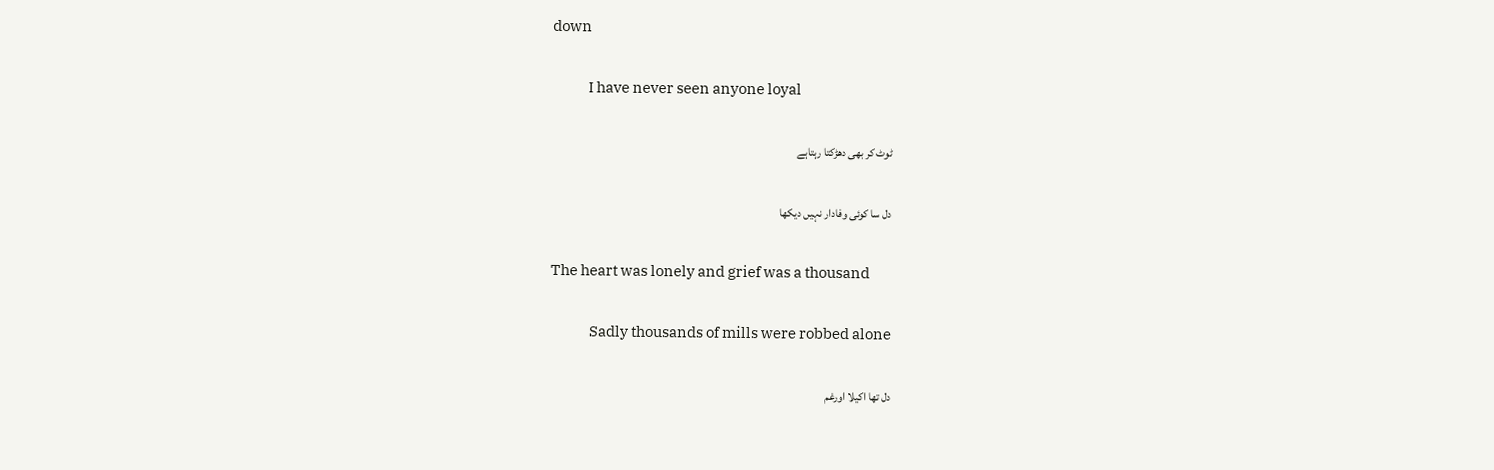down

            I have never seen anyone loyal

ٹوٹ کر بھی دھڑکتا رہتاہے

دل سا کوئی وفادار نہیں دیکھا

The heart was lonely and grief was a thousand

             Sadly thousands of mills were robbed alone

دل تھا اکیلا اورغم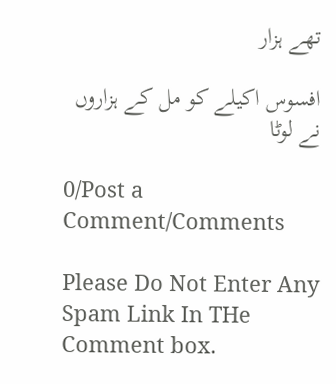تھے ہزار

افسوس اکیلے کو مل کے ہزاروں نے لوٹا

0/Post a Comment/Comments

Please Do Not Enter Any Spam Link In THe Comment box.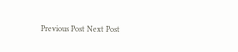Previous Post Next Post